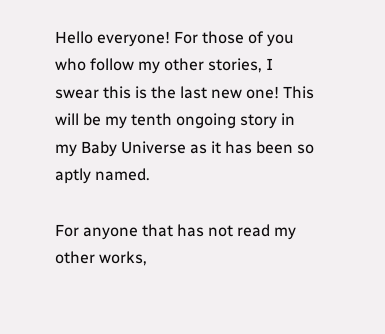Hello everyone! For those of you who follow my other stories, I swear this is the last new one! This will be my tenth ongoing story in my Baby Universe as it has been so aptly named.

For anyone that has not read my other works,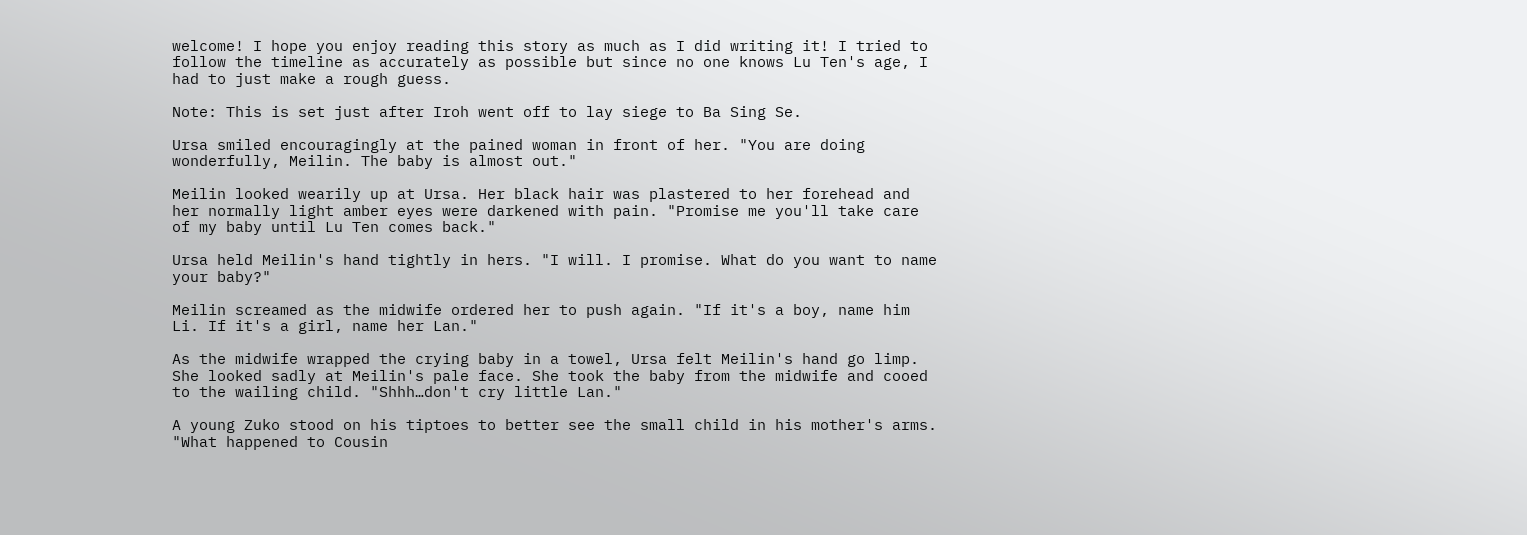welcome! I hope you enjoy reading this story as much as I did writing it! I tried to follow the timeline as accurately as possible but since no one knows Lu Ten's age, I had to just make a rough guess.

Note: This is set just after Iroh went off to lay siege to Ba Sing Se.

Ursa smiled encouragingly at the pained woman in front of her. "You are doing wonderfully, Meilin. The baby is almost out."

Meilin looked wearily up at Ursa. Her black hair was plastered to her forehead and her normally light amber eyes were darkened with pain. "Promise me you'll take care of my baby until Lu Ten comes back."

Ursa held Meilin's hand tightly in hers. "I will. I promise. What do you want to name your baby?"

Meilin screamed as the midwife ordered her to push again. "If it's a boy, name him Li. If it's a girl, name her Lan."

As the midwife wrapped the crying baby in a towel, Ursa felt Meilin's hand go limp. She looked sadly at Meilin's pale face. She took the baby from the midwife and cooed to the wailing child. "Shhh…don't cry little Lan."

A young Zuko stood on his tiptoes to better see the small child in his mother's arms. "What happened to Cousin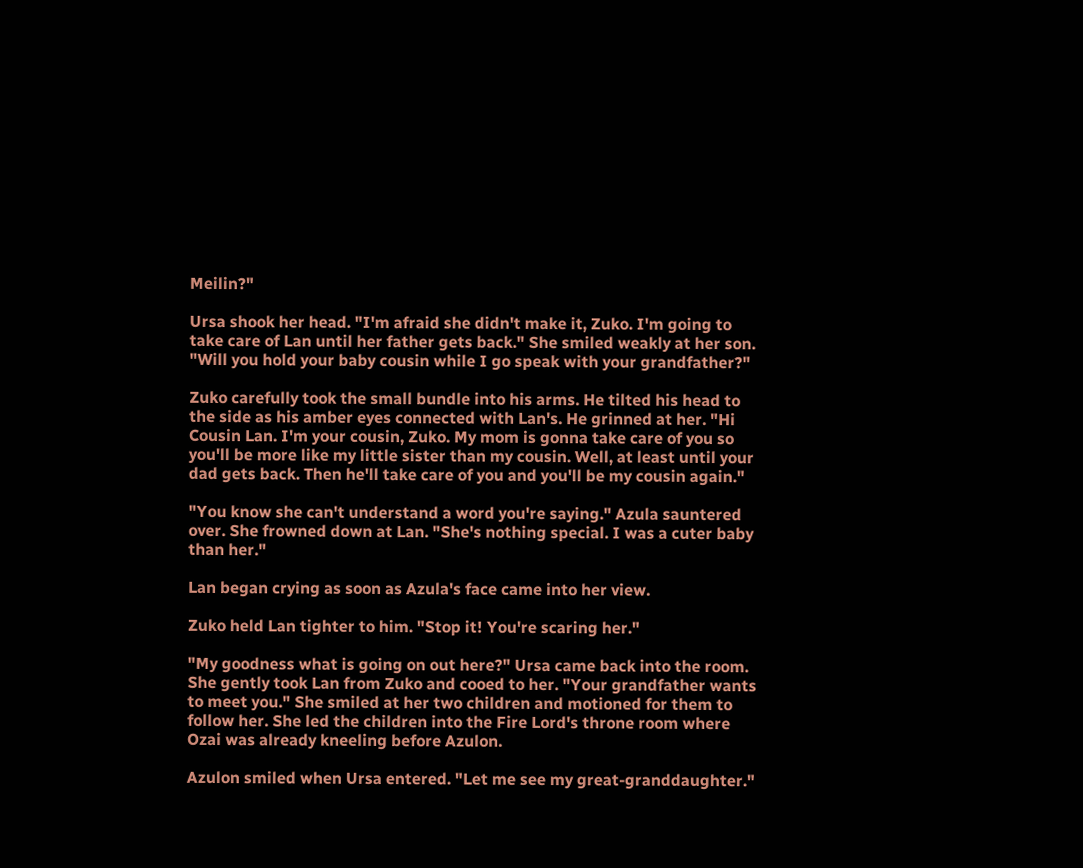Meilin?"

Ursa shook her head. "I'm afraid she didn't make it, Zuko. I'm going to take care of Lan until her father gets back." She smiled weakly at her son. "Will you hold your baby cousin while I go speak with your grandfather?"

Zuko carefully took the small bundle into his arms. He tilted his head to the side as his amber eyes connected with Lan's. He grinned at her. "Hi Cousin Lan. I'm your cousin, Zuko. My mom is gonna take care of you so you'll be more like my little sister than my cousin. Well, at least until your dad gets back. Then he'll take care of you and you'll be my cousin again."

"You know she can't understand a word you're saying." Azula sauntered over. She frowned down at Lan. "She's nothing special. I was a cuter baby than her."

Lan began crying as soon as Azula's face came into her view.

Zuko held Lan tighter to him. "Stop it! You're scaring her."

"My goodness what is going on out here?" Ursa came back into the room. She gently took Lan from Zuko and cooed to her. "Your grandfather wants to meet you." She smiled at her two children and motioned for them to follow her. She led the children into the Fire Lord's throne room where Ozai was already kneeling before Azulon.

Azulon smiled when Ursa entered. "Let me see my great-granddaughter."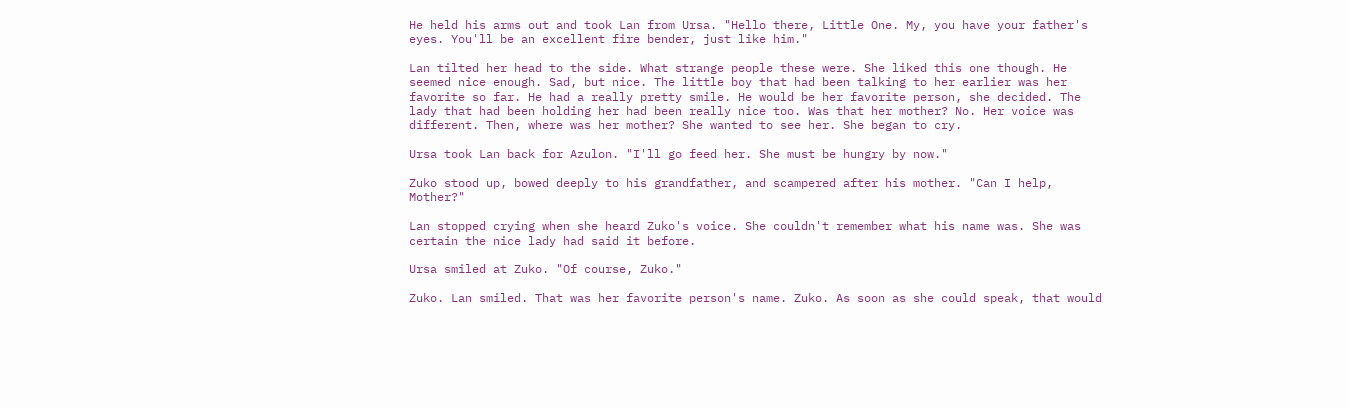He held his arms out and took Lan from Ursa. "Hello there, Little One. My, you have your father's eyes. You'll be an excellent fire bender, just like him."

Lan tilted her head to the side. What strange people these were. She liked this one though. He seemed nice enough. Sad, but nice. The little boy that had been talking to her earlier was her favorite so far. He had a really pretty smile. He would be her favorite person, she decided. The lady that had been holding her had been really nice too. Was that her mother? No. Her voice was different. Then, where was her mother? She wanted to see her. She began to cry.

Ursa took Lan back for Azulon. "I'll go feed her. She must be hungry by now."

Zuko stood up, bowed deeply to his grandfather, and scampered after his mother. "Can I help, Mother?"

Lan stopped crying when she heard Zuko's voice. She couldn't remember what his name was. She was certain the nice lady had said it before.

Ursa smiled at Zuko. "Of course, Zuko."

Zuko. Lan smiled. That was her favorite person's name. Zuko. As soon as she could speak, that would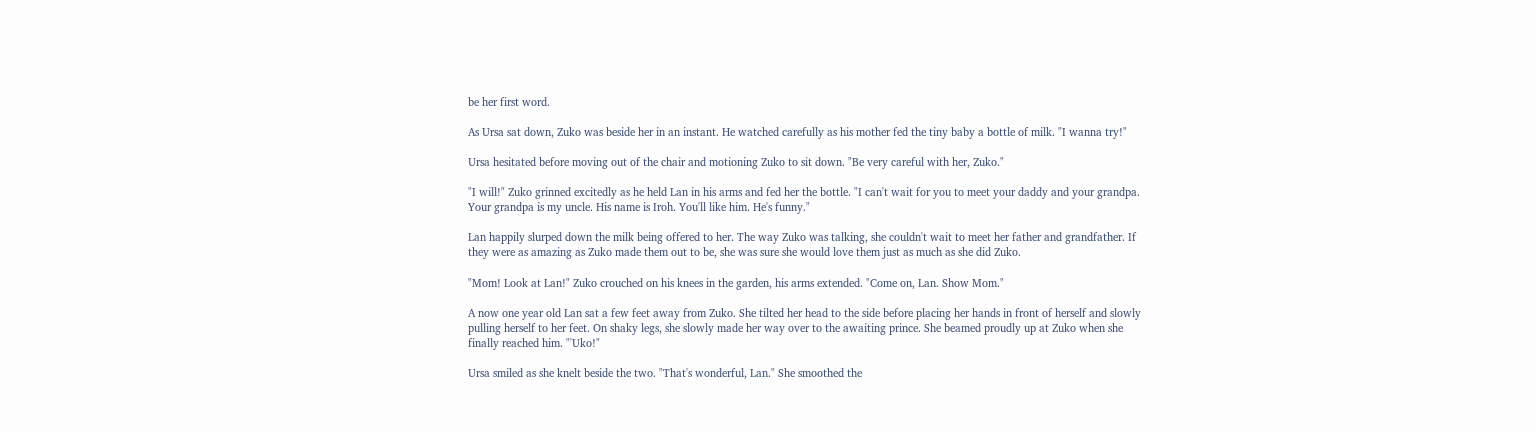be her first word.

As Ursa sat down, Zuko was beside her in an instant. He watched carefully as his mother fed the tiny baby a bottle of milk. "I wanna try!"

Ursa hesitated before moving out of the chair and motioning Zuko to sit down. "Be very careful with her, Zuko."

"I will!" Zuko grinned excitedly as he held Lan in his arms and fed her the bottle. "I can't wait for you to meet your daddy and your grandpa. Your grandpa is my uncle. His name is Iroh. You'll like him. He's funny."

Lan happily slurped down the milk being offered to her. The way Zuko was talking, she couldn't wait to meet her father and grandfather. If they were as amazing as Zuko made them out to be, she was sure she would love them just as much as she did Zuko.

"Mom! Look at Lan!" Zuko crouched on his knees in the garden, his arms extended. "Come on, Lan. Show Mom."

A now one year old Lan sat a few feet away from Zuko. She tilted her head to the side before placing her hands in front of herself and slowly pulling herself to her feet. On shaky legs, she slowly made her way over to the awaiting prince. She beamed proudly up at Zuko when she finally reached him. "'Uko!"

Ursa smiled as she knelt beside the two. "That's wonderful, Lan." She smoothed the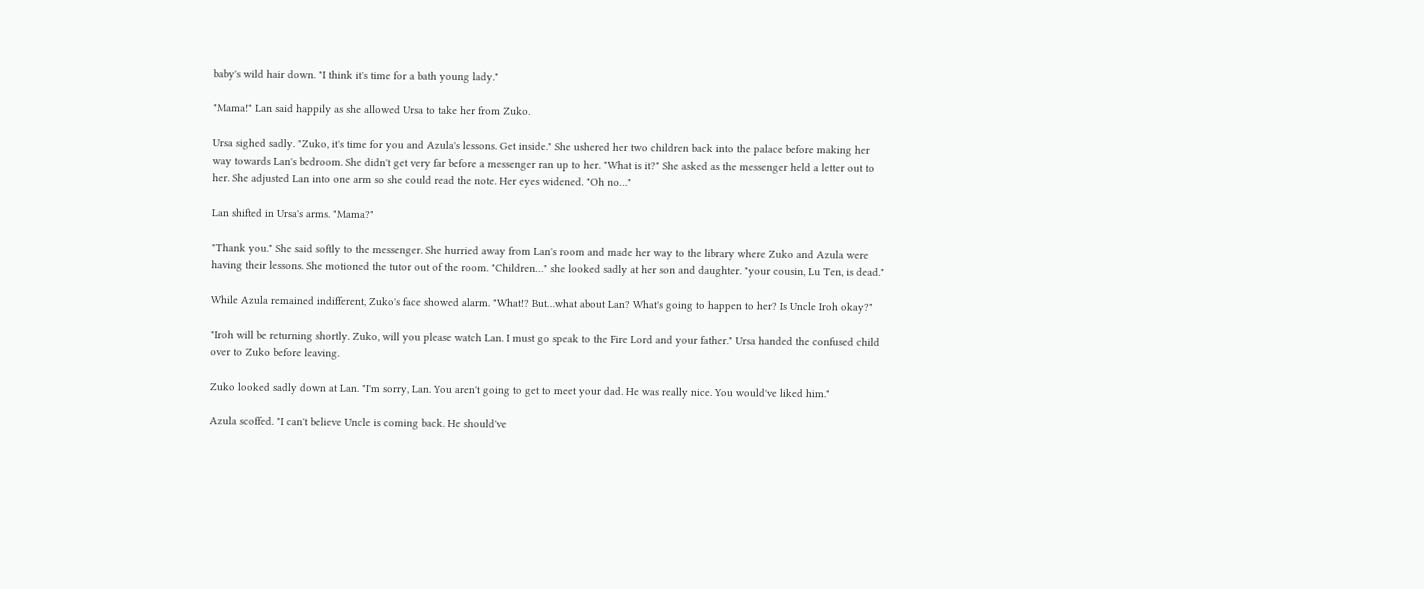baby's wild hair down. "I think it's time for a bath young lady."

"Mama!" Lan said happily as she allowed Ursa to take her from Zuko.

Ursa sighed sadly. "Zuko, it's time for you and Azula's lessons. Get inside." She ushered her two children back into the palace before making her way towards Lan's bedroom. She didn't get very far before a messenger ran up to her. "What is it?" She asked as the messenger held a letter out to her. She adjusted Lan into one arm so she could read the note. Her eyes widened. "Oh no…"

Lan shifted in Ursa's arms. "Mama?"

"Thank you." She said softly to the messenger. She hurried away from Lan's room and made her way to the library where Zuko and Azula were having their lessons. She motioned the tutor out of the room. "Children…" she looked sadly at her son and daughter. "your cousin, Lu Ten, is dead."

While Azula remained indifferent, Zuko's face showed alarm. "What!? But…what about Lan? What's going to happen to her? Is Uncle Iroh okay?"

"Iroh will be returning shortly. Zuko, will you please watch Lan. I must go speak to the Fire Lord and your father." Ursa handed the confused child over to Zuko before leaving.

Zuko looked sadly down at Lan. "I'm sorry, Lan. You aren't going to get to meet your dad. He was really nice. You would've liked him."

Azula scoffed. "I can't believe Uncle is coming back. He should've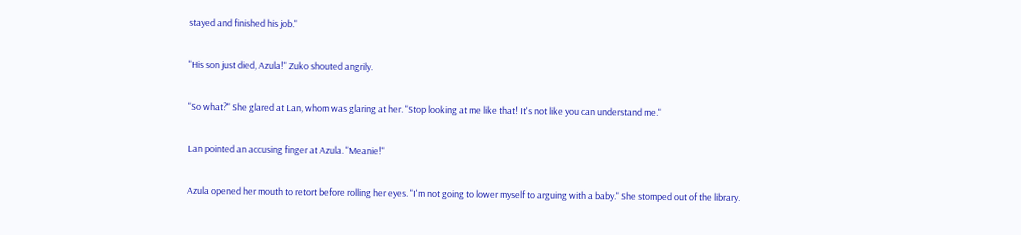stayed and finished his job."

"His son just died, Azula!" Zuko shouted angrily.

"So what?" She glared at Lan, whom was glaring at her. "Stop looking at me like that! It's not like you can understand me."

Lan pointed an accusing finger at Azula. "Meanie!"

Azula opened her mouth to retort before rolling her eyes. "I'm not going to lower myself to arguing with a baby." She stomped out of the library.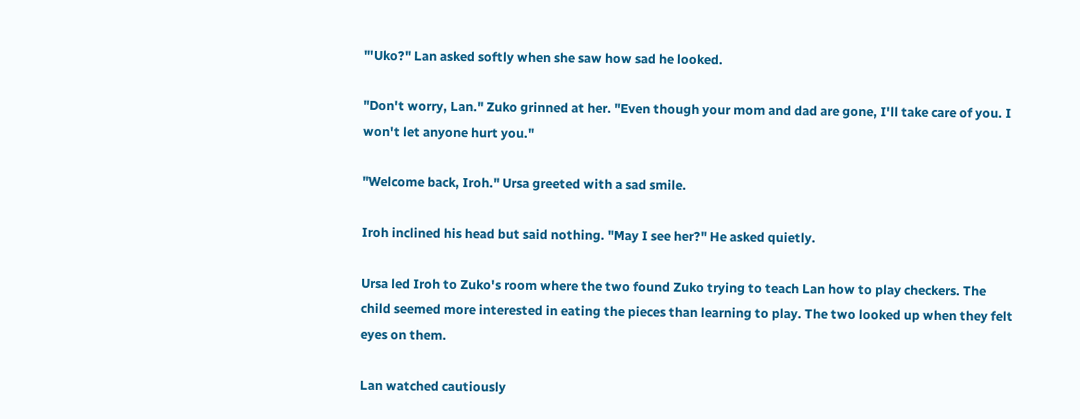"'Uko?" Lan asked softly when she saw how sad he looked.

"Don't worry, Lan." Zuko grinned at her. "Even though your mom and dad are gone, I'll take care of you. I won't let anyone hurt you."

"Welcome back, Iroh." Ursa greeted with a sad smile.

Iroh inclined his head but said nothing. "May I see her?" He asked quietly.

Ursa led Iroh to Zuko's room where the two found Zuko trying to teach Lan how to play checkers. The child seemed more interested in eating the pieces than learning to play. The two looked up when they felt eyes on them.

Lan watched cautiously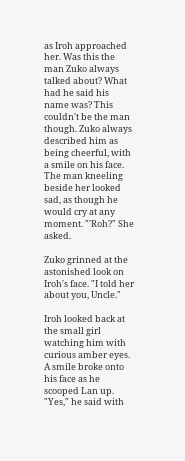as Iroh approached her. Was this the man Zuko always talked about? What had he said his name was? This couldn't be the man though. Zuko always described him as being cheerful, with a smile on his face. The man kneeling beside her looked sad, as though he would cry at any moment. "'Roh?" She asked.

Zuko grinned at the astonished look on Iroh's face. "I told her about you, Uncle."

Iroh looked back at the small girl watching him with curious amber eyes. A smile broke onto his face as he scooped Lan up. "Yes," he said with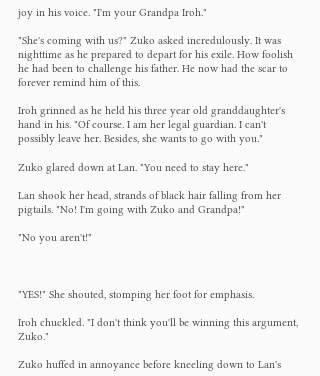joy in his voice. "I'm your Grandpa Iroh."

"She's coming with us?" Zuko asked incredulously. It was nighttime as he prepared to depart for his exile. How foolish he had been to challenge his father. He now had the scar to forever remind him of this.

Iroh grinned as he held his three year old granddaughter's hand in his. "Of course. I am her legal guardian. I can't possibly leave her. Besides, she wants to go with you."

Zuko glared down at Lan. "You need to stay here."

Lan shook her head, strands of black hair falling from her pigtails. "No! I'm going with Zuko and Grandpa!"

"No you aren't!"



"YES!" She shouted, stomping her foot for emphasis.

Iroh chuckled. "I don't think you'll be winning this argument, Zuko."

Zuko huffed in annoyance before kneeling down to Lan's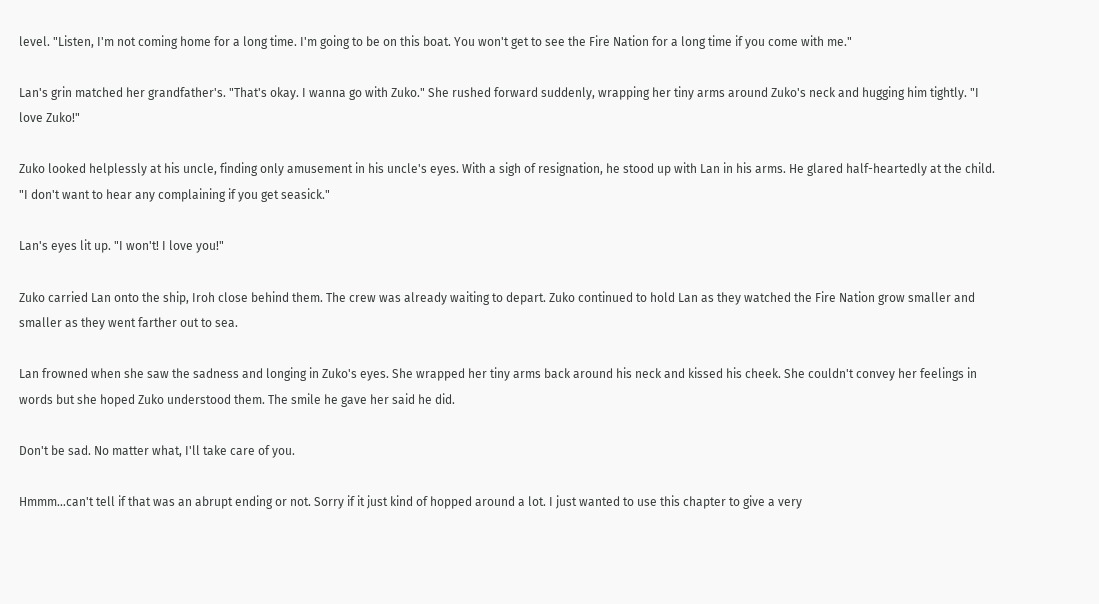level. "Listen, I'm not coming home for a long time. I'm going to be on this boat. You won't get to see the Fire Nation for a long time if you come with me."

Lan's grin matched her grandfather's. "That's okay. I wanna go with Zuko." She rushed forward suddenly, wrapping her tiny arms around Zuko's neck and hugging him tightly. "I love Zuko!"

Zuko looked helplessly at his uncle, finding only amusement in his uncle's eyes. With a sigh of resignation, he stood up with Lan in his arms. He glared half-heartedly at the child. "I don't want to hear any complaining if you get seasick."

Lan's eyes lit up. "I won't! I love you!"

Zuko carried Lan onto the ship, Iroh close behind them. The crew was already waiting to depart. Zuko continued to hold Lan as they watched the Fire Nation grow smaller and smaller as they went farther out to sea.

Lan frowned when she saw the sadness and longing in Zuko's eyes. She wrapped her tiny arms back around his neck and kissed his cheek. She couldn't convey her feelings in words but she hoped Zuko understood them. The smile he gave her said he did.

Don't be sad. No matter what, I'll take care of you.

Hmmm…can't tell if that was an abrupt ending or not. Sorry if it just kind of hopped around a lot. I just wanted to use this chapter to give a very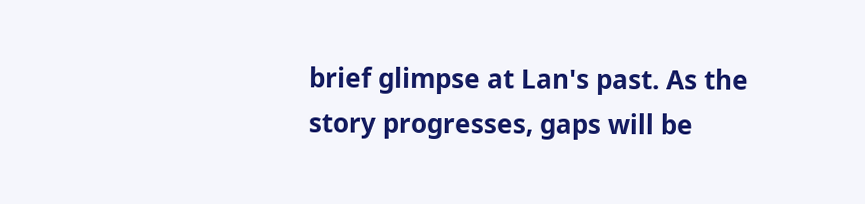brief glimpse at Lan's past. As the story progresses, gaps will be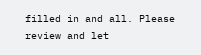filled in and all. Please review and let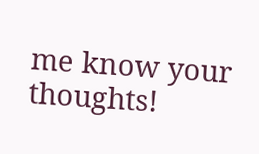me know your thoughts!